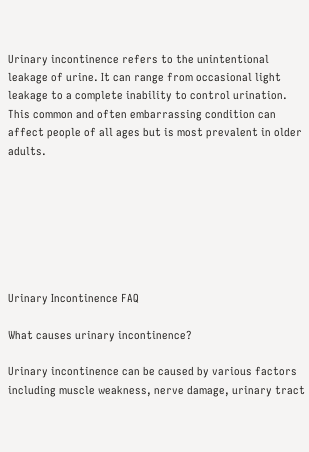Urinary incontinence refers to the unintentional leakage of urine. It can range from occasional light leakage to a complete inability to control urination. This common and often embarrassing condition can affect people of all ages but is most prevalent in older adults.







Urinary Incontinence FAQ

What causes urinary incontinence?

Urinary incontinence can be caused by various factors including muscle weakness, nerve damage, urinary tract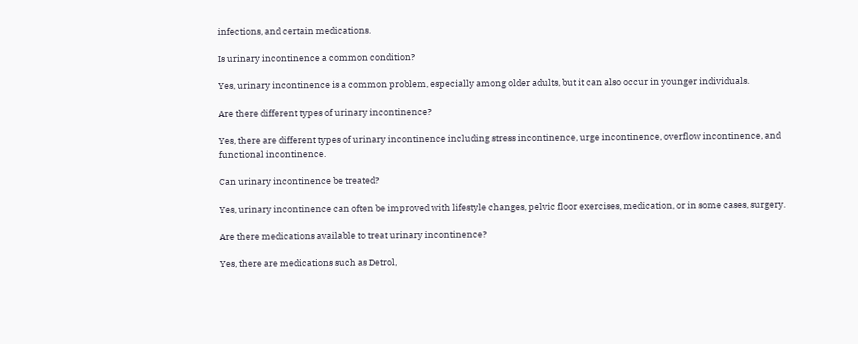infections, and certain medications.

Is urinary incontinence a common condition?

Yes, urinary incontinence is a common problem, especially among older adults, but it can also occur in younger individuals.

Are there different types of urinary incontinence?

Yes, there are different types of urinary incontinence including stress incontinence, urge incontinence, overflow incontinence, and functional incontinence.

Can urinary incontinence be treated?

Yes, urinary incontinence can often be improved with lifestyle changes, pelvic floor exercises, medication, or in some cases, surgery.

Are there medications available to treat urinary incontinence?

Yes, there are medications such as Detrol,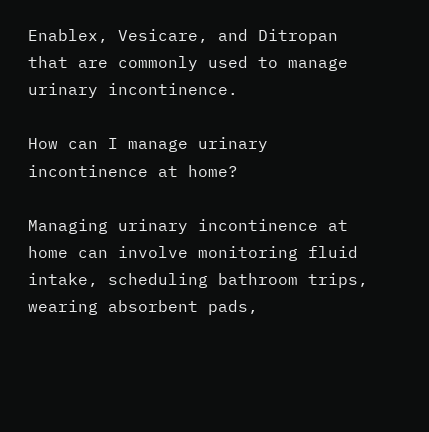Enablex, Vesicare, and Ditropan that are commonly used to manage urinary incontinence.

How can I manage urinary incontinence at home?

Managing urinary incontinence at home can involve monitoring fluid intake, scheduling bathroom trips, wearing absorbent pads,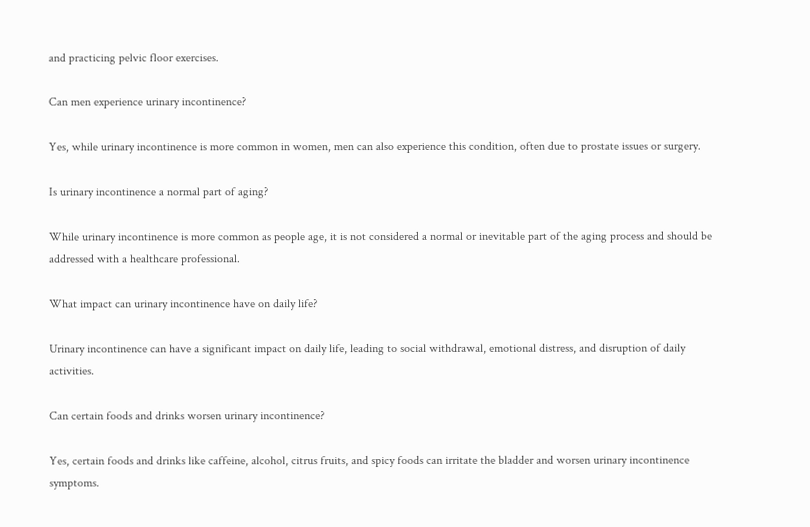and practicing pelvic floor exercises.

Can men experience urinary incontinence?

Yes, while urinary incontinence is more common in women, men can also experience this condition, often due to prostate issues or surgery.

Is urinary incontinence a normal part of aging?

While urinary incontinence is more common as people age, it is not considered a normal or inevitable part of the aging process and should be addressed with a healthcare professional.

What impact can urinary incontinence have on daily life?

Urinary incontinence can have a significant impact on daily life, leading to social withdrawal, emotional distress, and disruption of daily activities.

Can certain foods and drinks worsen urinary incontinence?

Yes, certain foods and drinks like caffeine, alcohol, citrus fruits, and spicy foods can irritate the bladder and worsen urinary incontinence symptoms.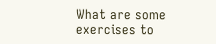What are some exercises to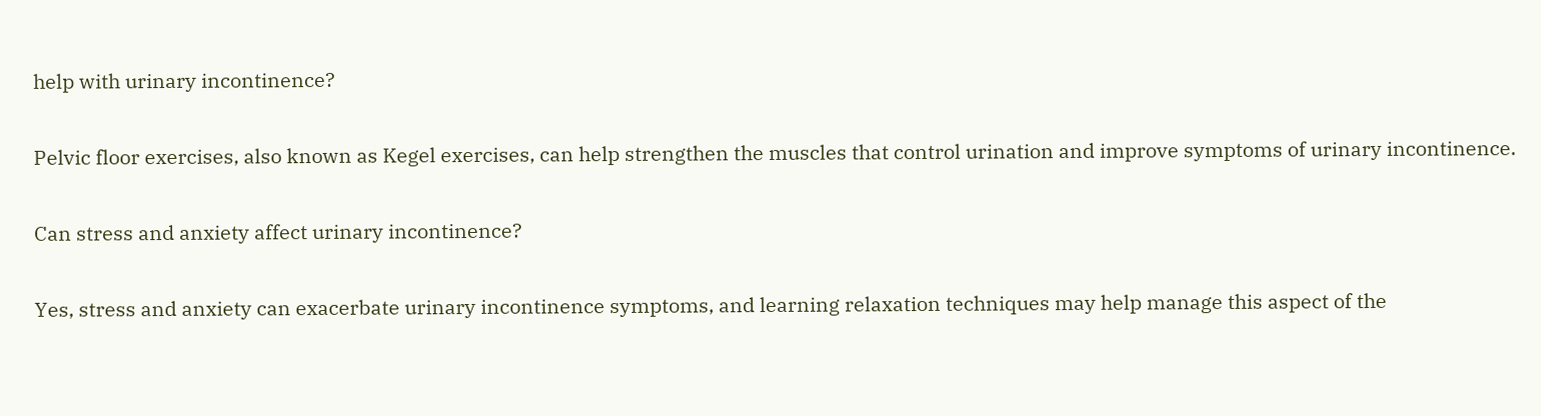help with urinary incontinence?

Pelvic floor exercises, also known as Kegel exercises, can help strengthen the muscles that control urination and improve symptoms of urinary incontinence.

Can stress and anxiety affect urinary incontinence?

Yes, stress and anxiety can exacerbate urinary incontinence symptoms, and learning relaxation techniques may help manage this aspect of the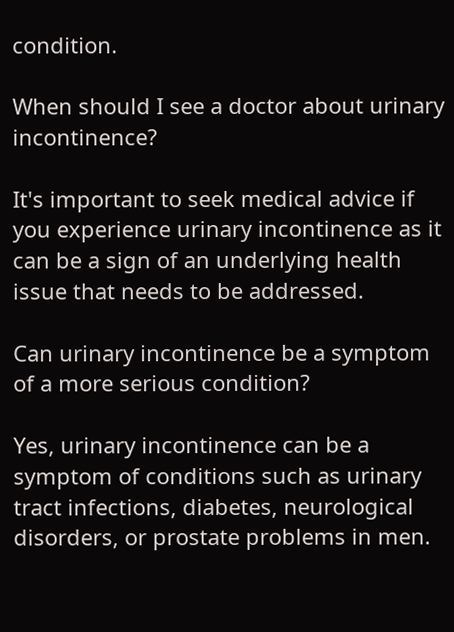condition.

When should I see a doctor about urinary incontinence?

It's important to seek medical advice if you experience urinary incontinence as it can be a sign of an underlying health issue that needs to be addressed.

Can urinary incontinence be a symptom of a more serious condition?

Yes, urinary incontinence can be a symptom of conditions such as urinary tract infections, diabetes, neurological disorders, or prostate problems in men.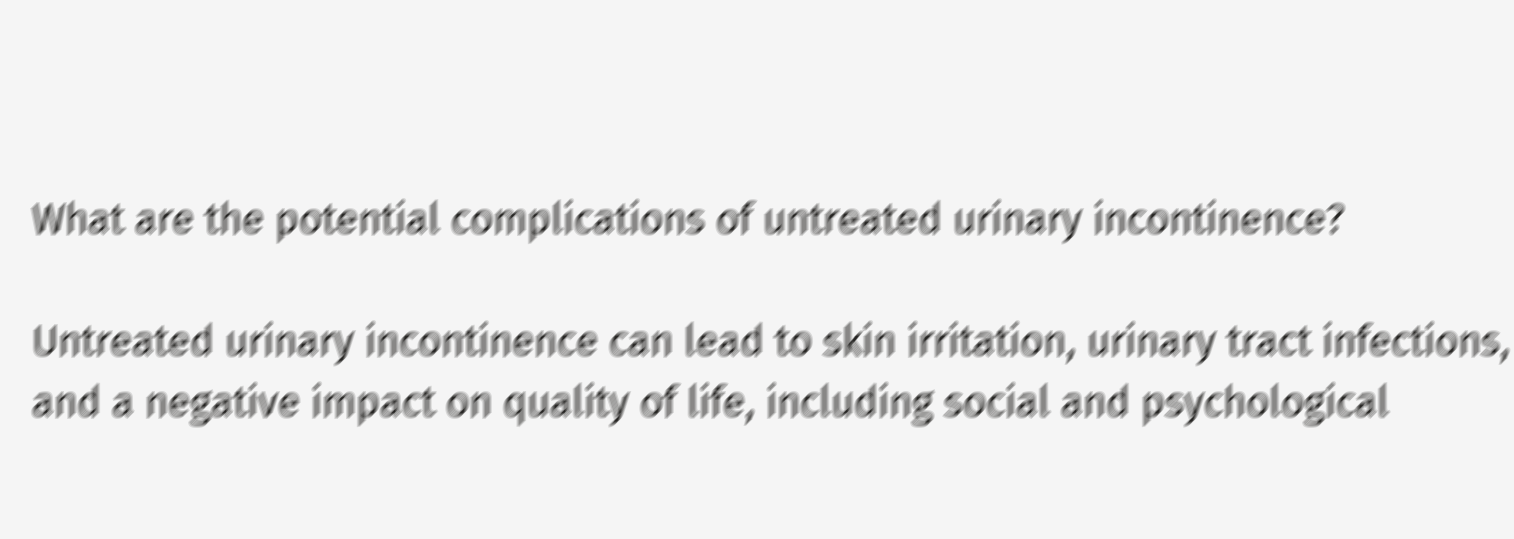What are the potential complications of untreated urinary incontinence?

Untreated urinary incontinence can lead to skin irritation, urinary tract infections, and a negative impact on quality of life, including social and psychological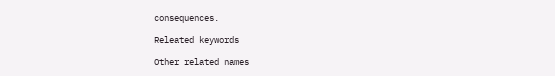consequences.

Releated keywords

Other related names